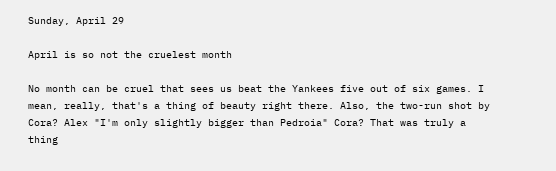Sunday, April 29

April is so not the cruelest month

No month can be cruel that sees us beat the Yankees five out of six games. I mean, really, that's a thing of beauty right there. Also, the two-run shot by Cora? Alex "I'm only slightly bigger than Pedroia" Cora? That was truly a thing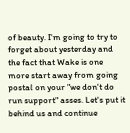of beauty. I'm going to try to forget about yesterday and the fact that Wake is one more start away from going postal on your "we don't do run support" asses. Let's put it behind us and continue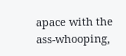apace with the ass-whooping,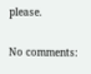please.

No comments: